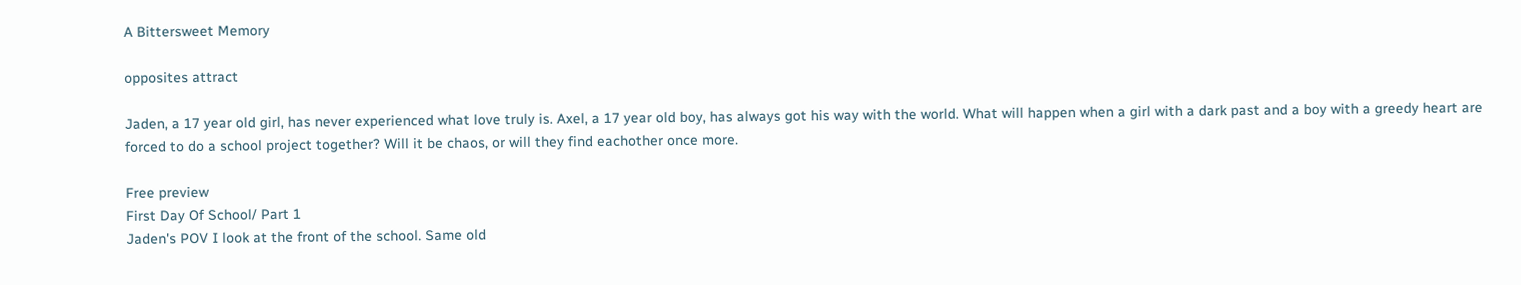A Bittersweet Memory

opposites attract

Jaden, a 17 year old girl, has never experienced what love truly is. Axel, a 17 year old boy, has always got his way with the world. What will happen when a girl with a dark past and a boy with a greedy heart are forced to do a school project together? Will it be chaos, or will they find eachother once more.

Free preview
First Day Of School/ Part 1
Jaden's POV I look at the front of the school. Same old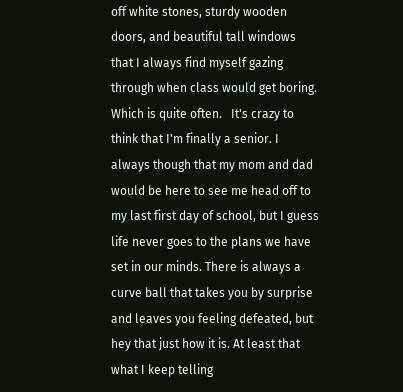off white stones, sturdy wooden doors, and beautiful tall windows that I always find myself gazing through when class would get boring. Which is quite often.   It's crazy to think that I'm finally a senior. I always though that my mom and dad would be here to see me head off to my last first day of school, but I guess life never goes to the plans we have set in our minds. There is always a curve ball that takes you by surprise and leaves you feeling defeated, but hey that just how it is. At least that what I keep telling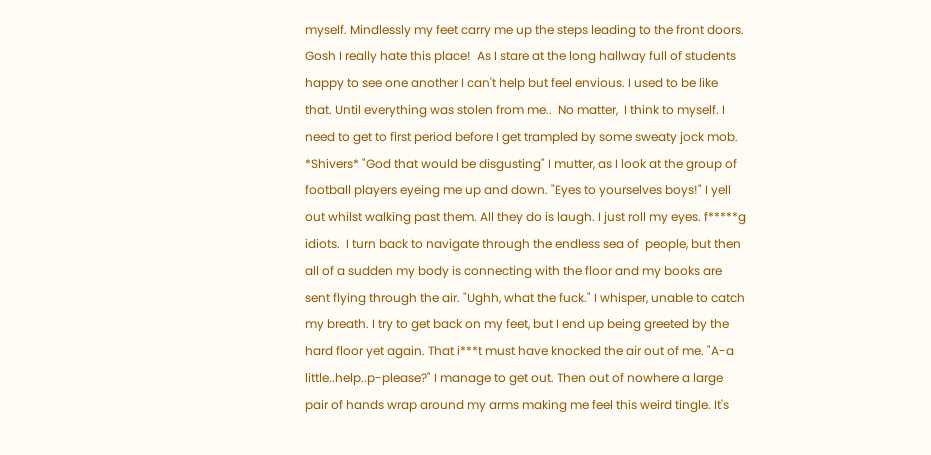myself. Mindlessly my feet carry me up the steps leading to the front doors. Gosh I really hate this place!  As I stare at the long hallway full of students happy to see one another I can't help but feel envious. I used to be like that. Until everything was stolen from me..  No matter,  I think to myself. I need to get to first period before I get trampled by some sweaty jock mob. *Shivers* "God that would be disgusting" I mutter, as I look at the group of football players eyeing me up and down. "Eyes to yourselves boys!" I yell out whilst walking past them. All they do is laugh. I just roll my eyes. f*****g idiots.  I turn back to navigate through the endless sea of  people, but then all of a sudden my body is connecting with the floor and my books are sent flying through the air. "Ughh, what the fuck." I whisper, unable to catch my breath. I try to get back on my feet, but I end up being greeted by the hard floor yet again. That i***t must have knocked the air out of me. "A-a little..help..p-please?" I manage to get out. Then out of nowhere a large pair of hands wrap around my arms making me feel this weird tingle. It's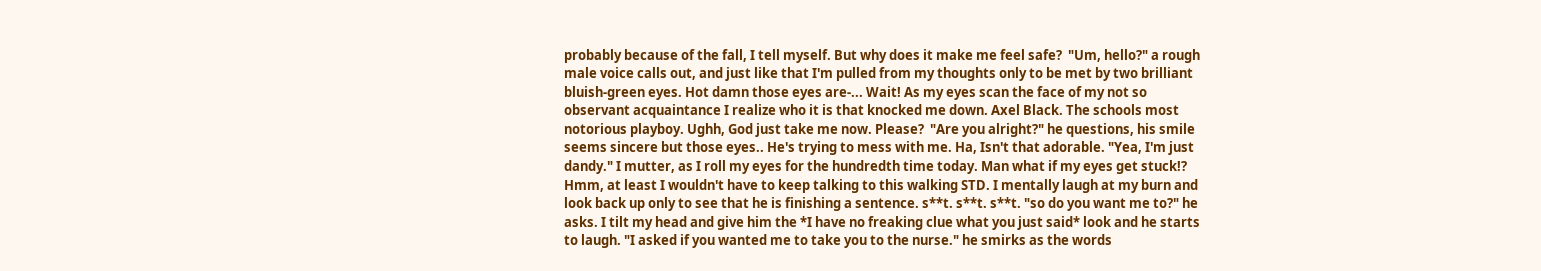probably because of the fall, I tell myself. But why does it make me feel safe?  "Um, hello?" a rough male voice calls out, and just like that I'm pulled from my thoughts only to be met by two brilliant bluish-green eyes. Hot damn those eyes are-... Wait! As my eyes scan the face of my not so observant acquaintance I realize who it is that knocked me down. Axel Black. The schools most notorious playboy. Ughh, God just take me now. Please?  "Are you alright?" he questions, his smile seems sincere but those eyes.. He's trying to mess with me. Ha, Isn't that adorable. "Yea, I'm just dandy." I mutter, as I roll my eyes for the hundredth time today. Man what if my eyes get stuck!? Hmm, at least I wouldn't have to keep talking to this walking STD. I mentally laugh at my burn and look back up only to see that he is finishing a sentence. s**t. s**t. s**t. "so do you want me to?" he asks. I tilt my head and give him the *I have no freaking clue what you just said* look and he starts to laugh. "I asked if you wanted me to take you to the nurse." he smirks as the words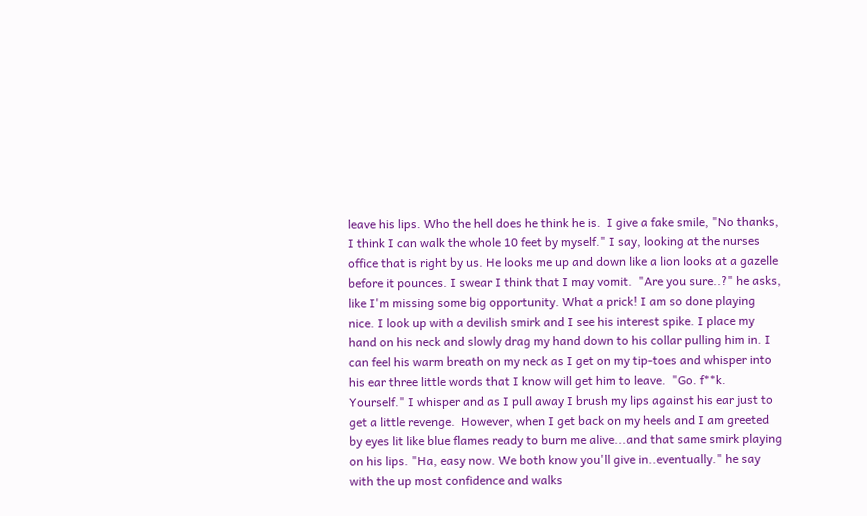leave his lips. Who the hell does he think he is.  I give a fake smile, "No thanks, I think I can walk the whole 10 feet by myself." I say, looking at the nurses office that is right by us. He looks me up and down like a lion looks at a gazelle before it pounces. I swear I think that I may vomit.  "Are you sure..?" he asks, like I'm missing some big opportunity. What a prick! I am so done playing nice. I look up with a devilish smirk and I see his interest spike. I place my hand on his neck and slowly drag my hand down to his collar pulling him in. I can feel his warm breath on my neck as I get on my tip-toes and whisper into his ear three little words that I know will get him to leave.  "Go. f**k. Yourself." I whisper and as I pull away I brush my lips against his ear just to get a little revenge.  However, when I get back on my heels and I am greeted by eyes lit like blue flames ready to burn me alive...and that same smirk playing on his lips. "Ha, easy now. We both know you'll give in..eventually." he say with the up most confidence and walks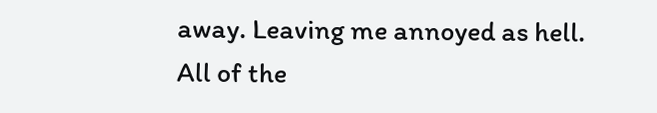away. Leaving me annoyed as hell. All of the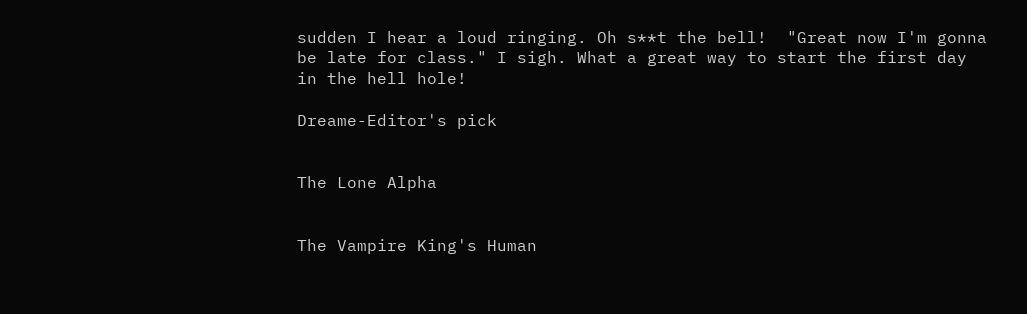sudden I hear a loud ringing. Oh s**t the bell!  "Great now I'm gonna be late for class." I sigh. What a great way to start the first day in the hell hole!

Dreame-Editor's pick


The Lone Alpha


The Vampire King's Human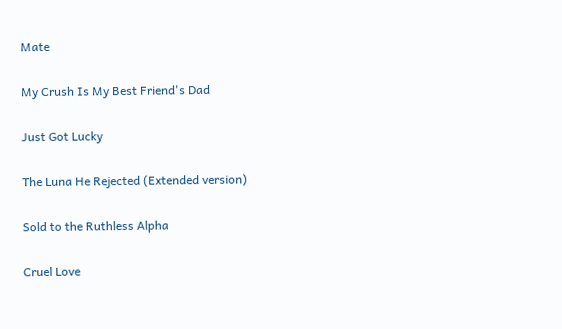Mate


My Crush Is My Best Friend's Dad


Just Got Lucky


The Luna He Rejected (Extended version)


Sold to the Ruthless Alpha


Cruel Love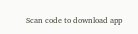Scan code to download app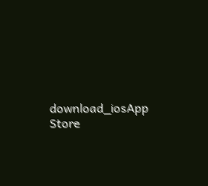download_iosApp Store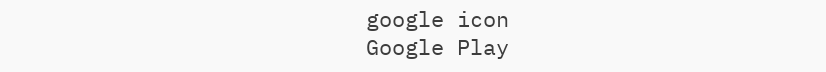google icon
Google Play